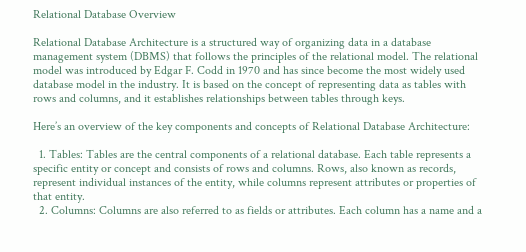Relational Database Overview

Relational Database Architecture is a structured way of organizing data in a database management system (DBMS) that follows the principles of the relational model. The relational model was introduced by Edgar F. Codd in 1970 and has since become the most widely used database model in the industry. It is based on the concept of representing data as tables with rows and columns, and it establishes relationships between tables through keys.

Here’s an overview of the key components and concepts of Relational Database Architecture:

  1. Tables: Tables are the central components of a relational database. Each table represents a specific entity or concept and consists of rows and columns. Rows, also known as records, represent individual instances of the entity, while columns represent attributes or properties of that entity.
  2. Columns: Columns are also referred to as fields or attributes. Each column has a name and a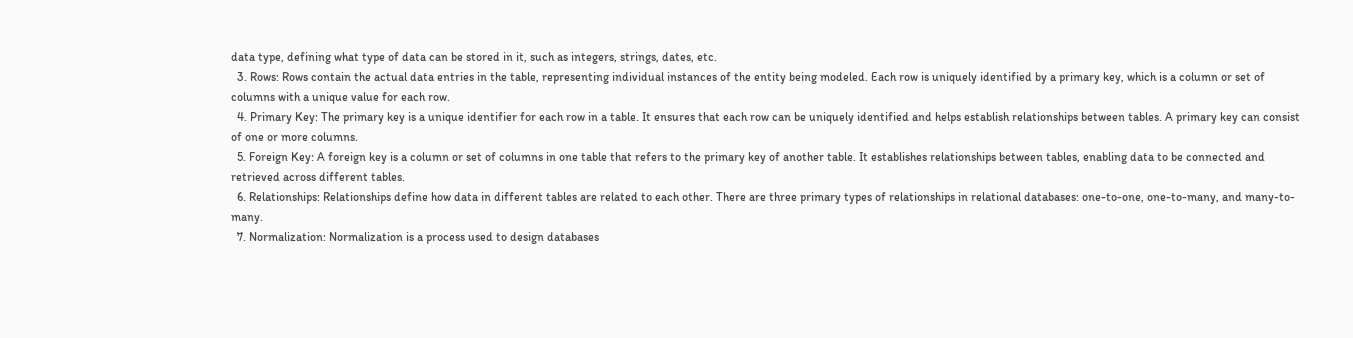data type, defining what type of data can be stored in it, such as integers, strings, dates, etc.
  3. Rows: Rows contain the actual data entries in the table, representing individual instances of the entity being modeled. Each row is uniquely identified by a primary key, which is a column or set of columns with a unique value for each row.
  4. Primary Key: The primary key is a unique identifier for each row in a table. It ensures that each row can be uniquely identified and helps establish relationships between tables. A primary key can consist of one or more columns.
  5. Foreign Key: A foreign key is a column or set of columns in one table that refers to the primary key of another table. It establishes relationships between tables, enabling data to be connected and retrieved across different tables.
  6. Relationships: Relationships define how data in different tables are related to each other. There are three primary types of relationships in relational databases: one-to-one, one-to-many, and many-to-many.
  7. Normalization: Normalization is a process used to design databases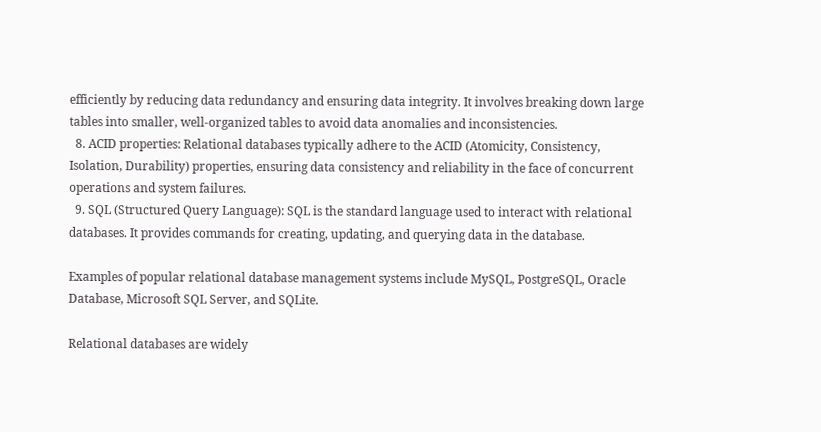efficiently by reducing data redundancy and ensuring data integrity. It involves breaking down large tables into smaller, well-organized tables to avoid data anomalies and inconsistencies.
  8. ACID properties: Relational databases typically adhere to the ACID (Atomicity, Consistency, Isolation, Durability) properties, ensuring data consistency and reliability in the face of concurrent operations and system failures.
  9. SQL (Structured Query Language): SQL is the standard language used to interact with relational databases. It provides commands for creating, updating, and querying data in the database.

Examples of popular relational database management systems include MySQL, PostgreSQL, Oracle Database, Microsoft SQL Server, and SQLite.

Relational databases are widely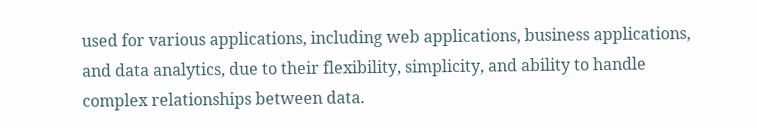used for various applications, including web applications, business applications, and data analytics, due to their flexibility, simplicity, and ability to handle complex relationships between data.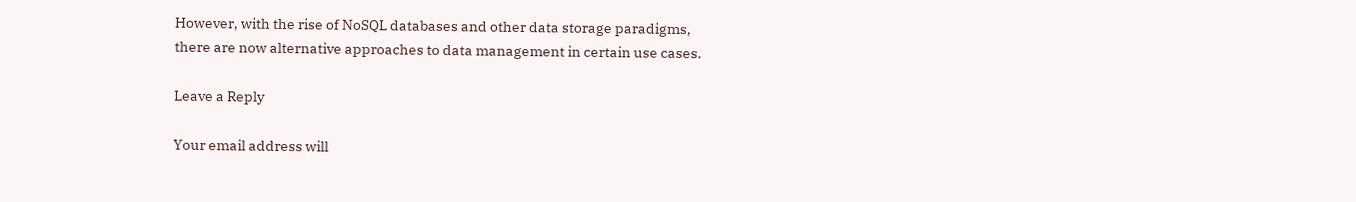However, with the rise of NoSQL databases and other data storage paradigms, there are now alternative approaches to data management in certain use cases.

Leave a Reply

Your email address will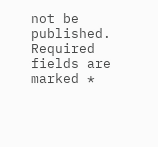not be published. Required fields are marked *